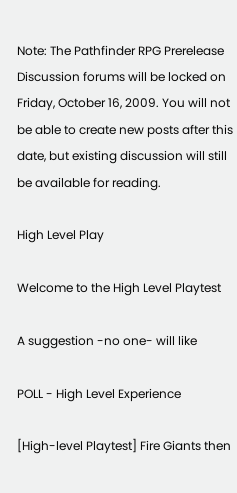Note: The Pathfinder RPG Prerelease Discussion forums will be locked on Friday, October 16, 2009. You will not be able to create new posts after this date, but existing discussion will still be available for reading.

High Level Play

Welcome to the High Level Playtest

A suggestion -no one- will like

POLL - High Level Experience

[High-level Playtest] Fire Giants then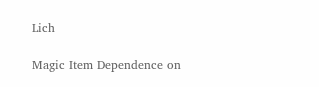Lich

Magic Item Dependence on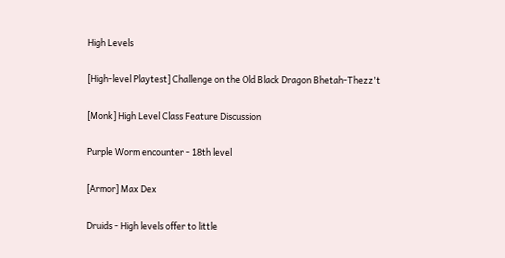High Levels

[High-level Playtest] Challenge on the Old Black Dragon Bhetah-Thezz't

[Monk] High Level Class Feature Discussion

Purple Worm encounter - 18th level

[Armor] Max Dex

Druids - High levels offer to little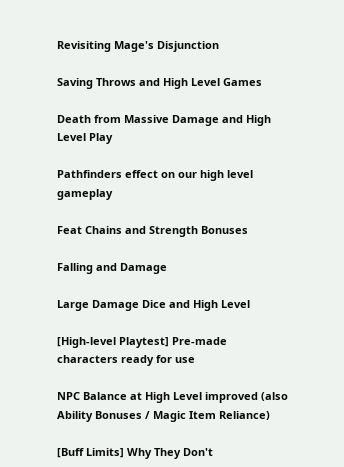Revisiting Mage's Disjunction

Saving Throws and High Level Games

Death from Massive Damage and High Level Play

Pathfinders effect on our high level gameplay

Feat Chains and Strength Bonuses

Falling and Damage

Large Damage Dice and High Level

[High-level Playtest] Pre-made characters ready for use

NPC Balance at High Level improved (also Ability Bonuses / Magic Item Reliance)

[Buff Limits] Why They Don't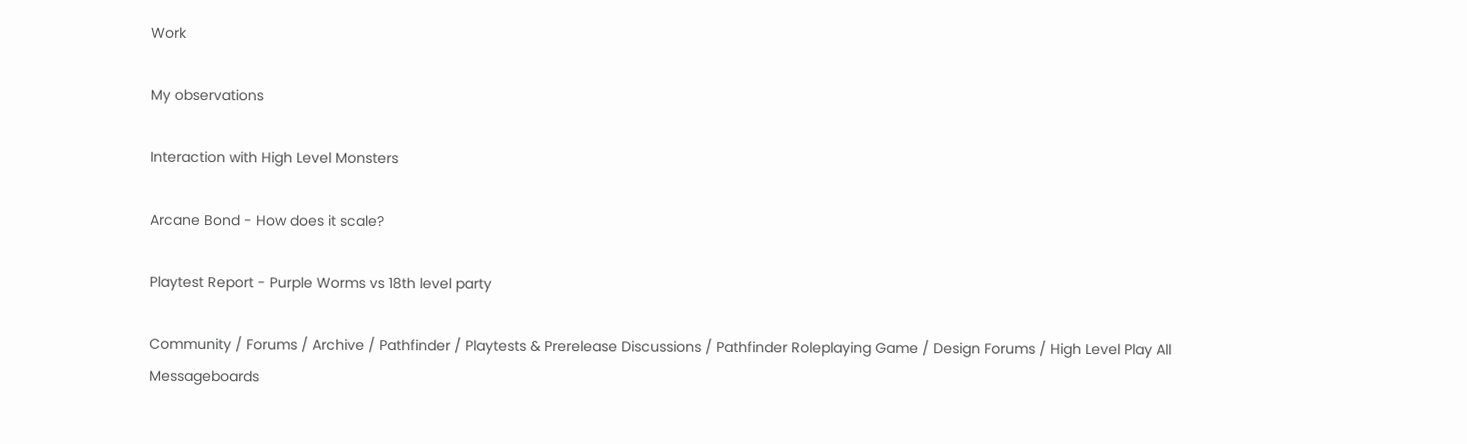Work

My observations

Interaction with High Level Monsters

Arcane Bond - How does it scale?

Playtest Report - Purple Worms vs 18th level party

Community / Forums / Archive / Pathfinder / Playtests & Prerelease Discussions / Pathfinder Roleplaying Game / Design Forums / High Level Play All Messageboards